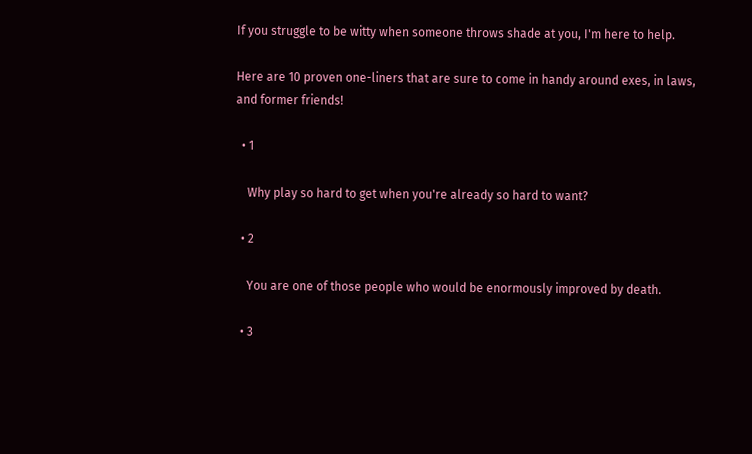If you struggle to be witty when someone throws shade at you, I'm here to help.

Here are 10 proven one-liners that are sure to come in handy around exes, in laws, and former friends!

  • 1

    Why play so hard to get when you're already so hard to want?

  • 2

    You are one of those people who would be enormously improved by death.

  • 3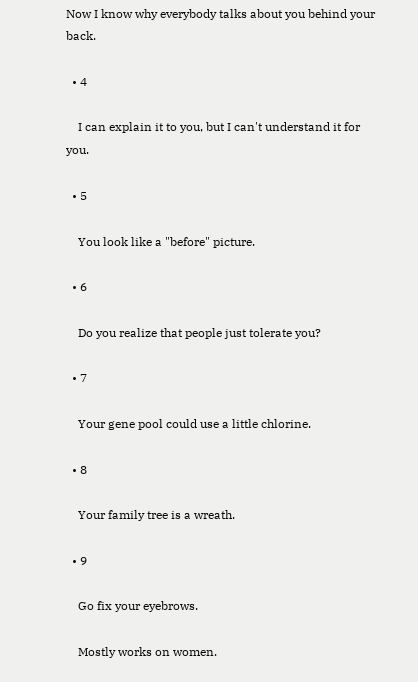Now I know why everybody talks about you behind your back.

  • 4

    I can explain it to you, but I can't understand it for you.

  • 5

    You look like a "before" picture.

  • 6

    Do you realize that people just tolerate you?

  • 7

    Your gene pool could use a little chlorine.

  • 8

    Your family tree is a wreath.

  • 9

    Go fix your eyebrows.

    Mostly works on women.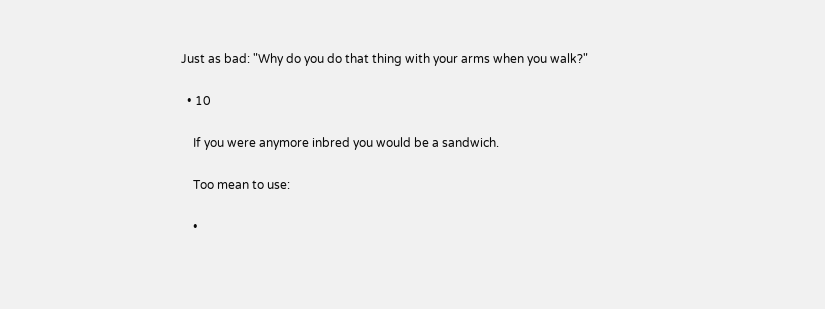Just as bad: "Why do you do that thing with your arms when you walk?"

  • 10

    If you were anymore inbred you would be a sandwich.

    Too mean to use:

    •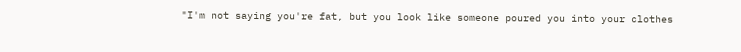"I'm not saying you're fat, but you look like someone poured you into your clothes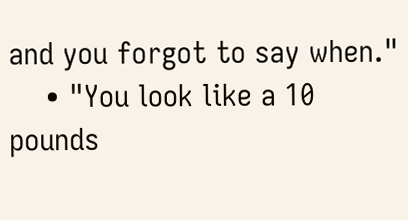and you forgot to say when."
    • "You look like a 10 pounds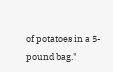of potatoes in a 5-pound bag."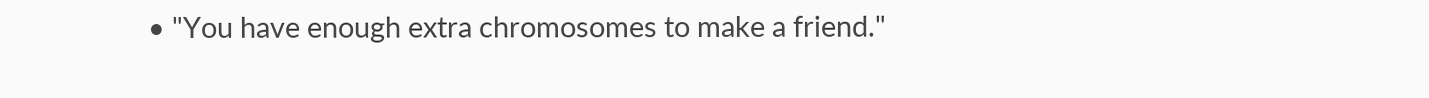• "You have enough extra chromosomes to make a friend."